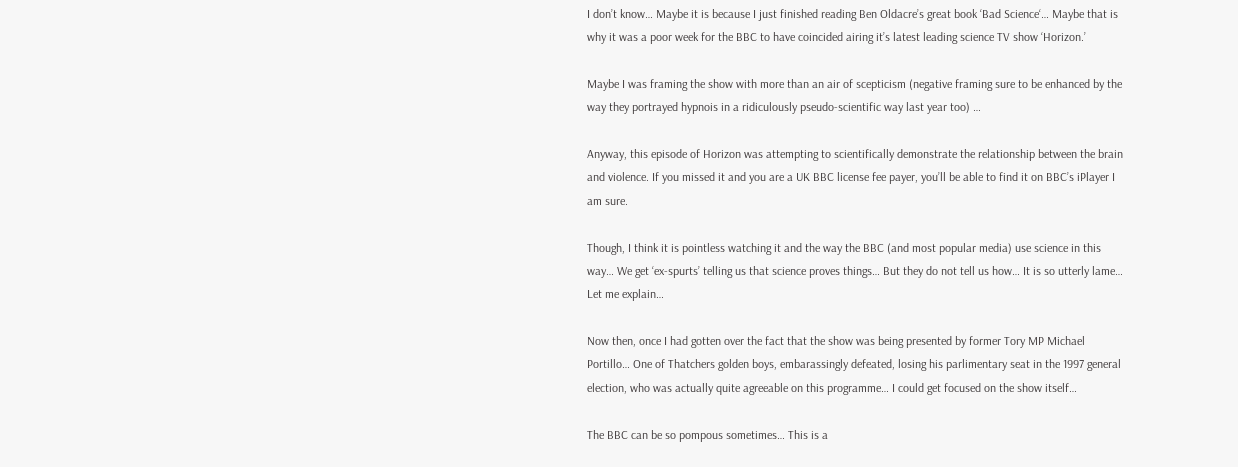I don’t know… Maybe it is because I just finished reading Ben Oldacre’s great book ‘Bad Science‘… Maybe that is why it was a poor week for the BBC to have coincided airing it’s latest leading science TV show ‘Horizon.’

Maybe I was framing the show with more than an air of scepticism (negative framing sure to be enhanced by the way they portrayed hypnois in a ridiculously pseudo-scientific way last year too) …

Anyway, this episode of Horizon was attempting to scientifically demonstrate the relationship between the brain and violence. If you missed it and you are a UK BBC license fee payer, you’ll be able to find it on BBC’s iPlayer I am sure.

Though, I think it is pointless watching it and the way the BBC (and most popular media) use science in this way… We get ‘ex-spurts’ telling us that science proves things… But they do not tell us how… It is so utterly lame… Let me explain…

Now then, once I had gotten over the fact that the show was being presented by former Tory MP Michael Portillo… One of Thatchers golden boys, embarassingly defeated, losing his parlimentary seat in the 1997 general election, who was actually quite agreeable on this programme… I could get focused on the show itself…

The BBC can be so pompous sometimes… This is a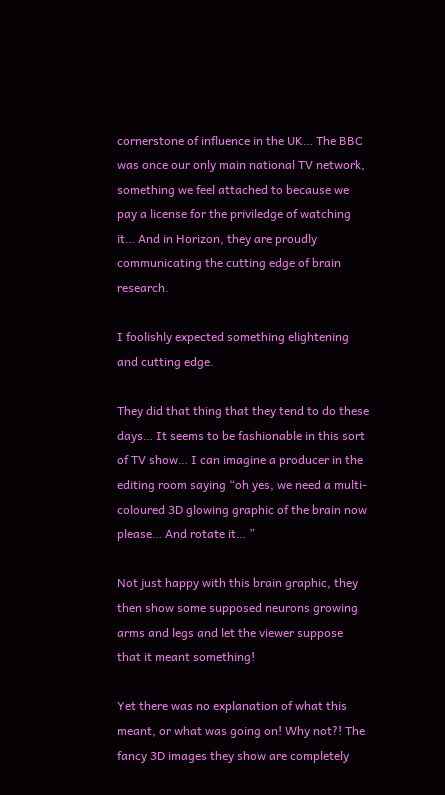cornerstone of influence in the UK… The BBC was once our only main national TV network, something we feel attached to because we pay a license for the priviledge of watching it… And in Horizon, they are proudly communicating the cutting edge of brain research.

I foolishly expected something elightening and cutting edge.

They did that thing that they tend to do these days… It seems to be fashionable in this sort of TV show… I can imagine a producer in the editing room saying “oh yes, we need a multi-coloured 3D glowing graphic of the brain now please… And rotate it… ”

Not just happy with this brain graphic, they then show some supposed neurons growing arms and legs and let the viewer suppose that it meant something!

Yet there was no explanation of what this meant, or what was going on! Why not?! The fancy 3D images they show are completely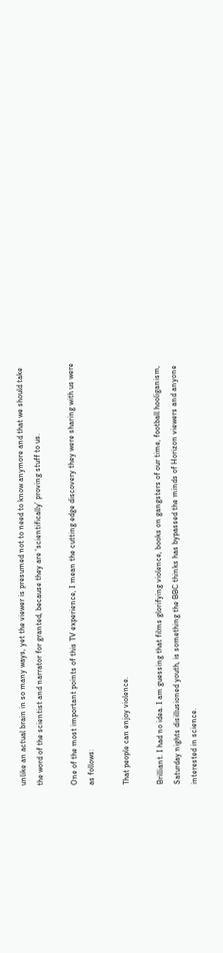unlike an actual brain in so many ways, yet the viewer is presumed not to need to know anymore and that we should take the word of the scientist and narrator for granted, because they are ‘scientifically’ proving stuff to us.

One of the most important points of this TV experience, I mean the cutting edge discovery they were sharing with us were as follows:

That people can enjoy violence.

Brilliant. I had no idea. I am guessing that films glorifying violence, books on gangsters of our time, football hooliganism, Saturday nights disillusioned youth, is something the BBC thinks has bypassed the minds of Horizon viewers and anyone interested in science.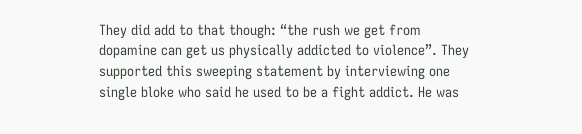They did add to that though: “the rush we get from dopamine can get us physically addicted to violence”. They supported this sweeping statement by interviewing one single bloke who said he used to be a fight addict. He was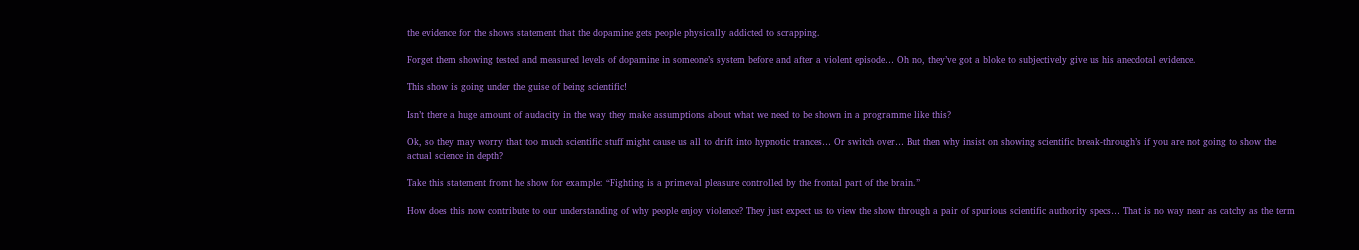the evidence for the shows statement that the dopamine gets people physically addicted to scrapping.

Forget them showing tested and measured levels of dopamine in someone’s system before and after a violent episode… Oh no, they’ve got a bloke to subjectively give us his anecdotal evidence.

This show is going under the guise of being scientific!

Isn’t there a huge amount of audacity in the way they make assumptions about what we need to be shown in a programme like this?

Ok, so they may worry that too much scientific stuff might cause us all to drift into hypnotic trances… Or switch over… But then why insist on showing scientific break-through’s if you are not going to show the actual science in depth?

Take this statement fromt he show for example: “Fighting is a primeval pleasure controlled by the frontal part of the brain.”

How does this now contribute to our understanding of why people enjoy violence? They just expect us to view the show through a pair of spurious scientific authority specs… That is no way near as catchy as the term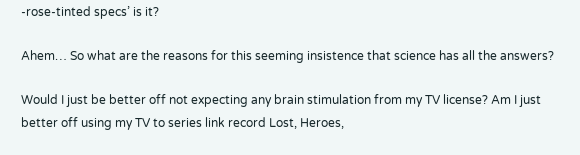-rose-tinted specs’ is it?

Ahem… So what are the reasons for this seeming insistence that science has all the answers?

Would I just be better off not expecting any brain stimulation from my TV license? Am I just better off using my TV to series link record Lost, Heroes,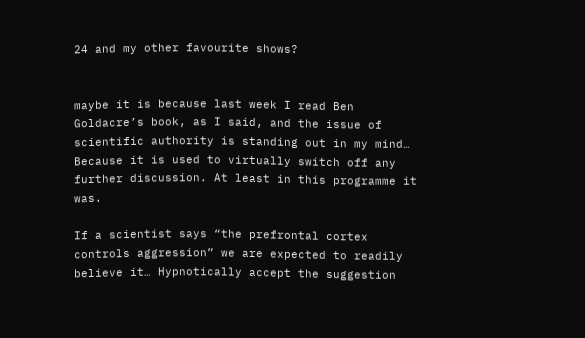24 and my other favourite shows?


maybe it is because last week I read Ben Goldacre’s book, as I said, and the issue of scientific authority is standing out in my mind… Because it is used to virtually switch off any further discussion. At least in this programme it was.

If a scientist says “the prefrontal cortex controls aggression” we are expected to readily believe it… Hypnotically accept the suggestion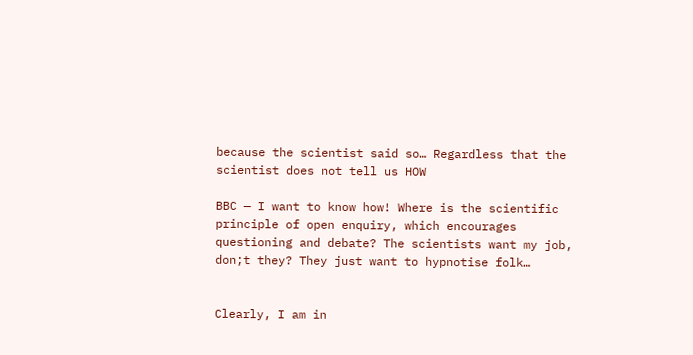because the scientist said so… Regardless that the scientist does not tell us HOW

BBC — I want to know how! Where is the scientific principle of open enquiry, which encourages questioning and debate? The scientists want my job, don;t they? They just want to hypnotise folk…


Clearly, I am in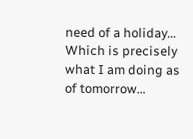need of a holiday… Which is precisely what I am doing as of tomorrow…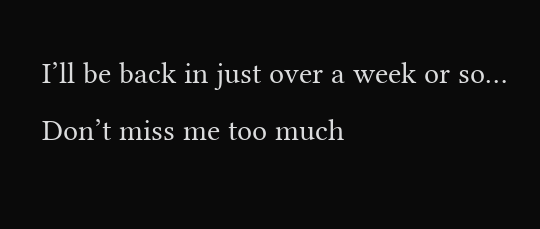I’ll be back in just over a week or so… Don’t miss me too much